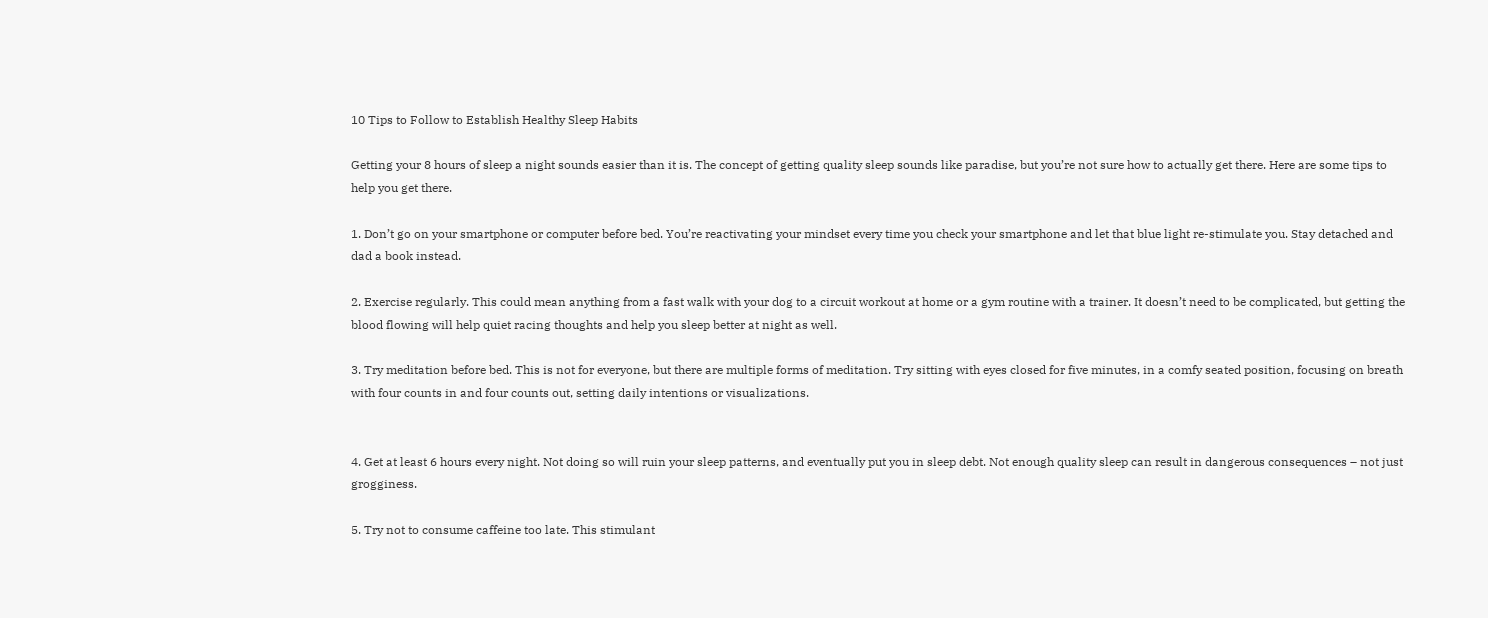10 Tips to Follow to Establish Healthy Sleep Habits

Getting your 8 hours of sleep a night sounds easier than it is. The concept of getting quality sleep sounds like paradise, but you’re not sure how to actually get there. Here are some tips to help you get there.

1. Don’t go on your smartphone or computer before bed. You’re reactivating your mindset every time you check your smartphone and let that blue light re-stimulate you. Stay detached and dad a book instead.

2. Exercise regularly. This could mean anything from a fast walk with your dog to a circuit workout at home or a gym routine with a trainer. It doesn’t need to be complicated, but getting the blood flowing will help quiet racing thoughts and help you sleep better at night as well.

3. Try meditation before bed. This is not for everyone, but there are multiple forms of meditation. Try sitting with eyes closed for five minutes, in a comfy seated position, focusing on breath with four counts in and four counts out, setting daily intentions or visualizations.


4. Get at least 6 hours every night. Not doing so will ruin your sleep patterns, and eventually put you in sleep debt. Not enough quality sleep can result in dangerous consequences – not just grogginess.

5. Try not to consume caffeine too late. This stimulant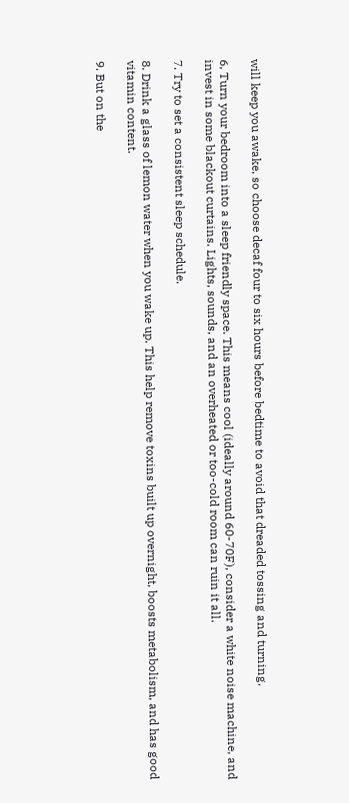will keep you awake, so choose decaf four to six hours before bedtime to avoid that dreaded tossing and turning.

6, Turn your bedroom into a sleep friendly space. This means cool (ideally around 60-70F), consider a white noise machine, and invest in some blackout curtains. Lights, sounds, and an overheated or too-cold room can ruin it all.

7. Try to set a consistent sleep schedule.

8. Drink a glass of lemon water when you wake up. This help remove toxins built up overnight, boosts metabolism, and has good vitamin content.

9. But on the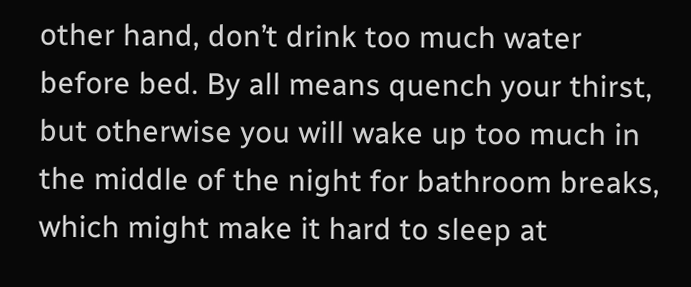other hand, don’t drink too much water before bed. By all means quench your thirst, but otherwise you will wake up too much in the middle of the night for bathroom breaks, which might make it hard to sleep at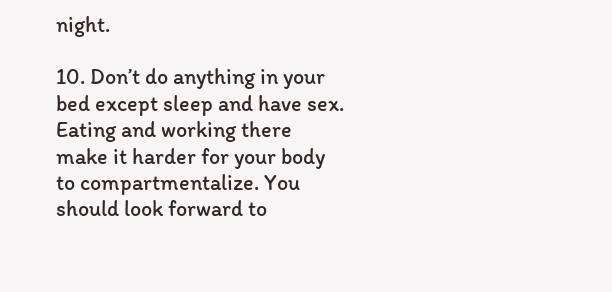night.

10. Don’t do anything in your bed except sleep and have sex. Eating and working there make it harder for your body to compartmentalize. You should look forward to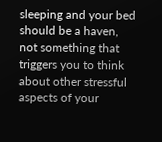sleeping and your bed should be a haven, not something that triggers you to think about other stressful aspects of your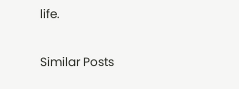life.

Similar Posts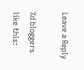Leave a Reply

%d bloggers like this: